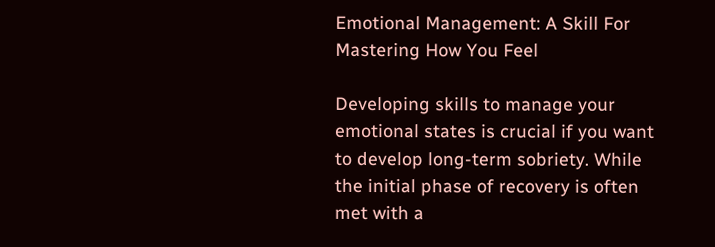Emotional Management: A Skill For Mastering How You Feel

Developing skills to manage your emotional states is crucial if you want to develop long-term sobriety. While the initial phase of recovery is often met with a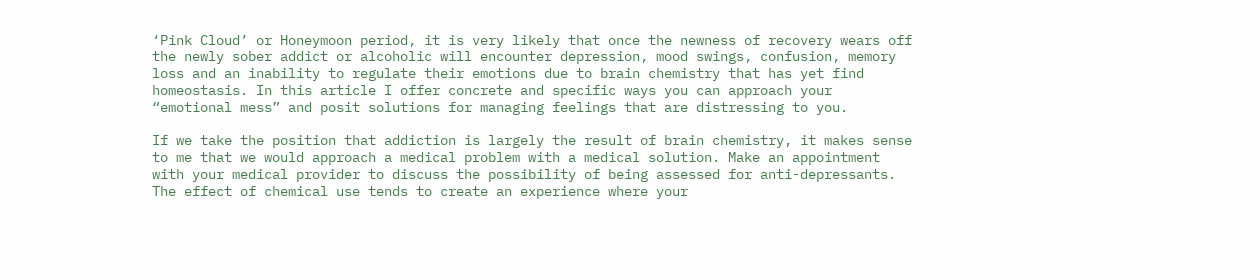‘Pink Cloud’ or Honeymoon period, it is very likely that once the newness of recovery wears off the newly sober addict or alcoholic will encounter depression, mood swings, confusion, memory loss and an inability to regulate their emotions due to brain chemistry that has yet find homeostasis. In this article I offer concrete and specific ways you can approach your “emotional mess” and posit solutions for managing feelings that are distressing to you.

If we take the position that addiction is largely the result of brain chemistry, it makes sense to me that we would approach a medical problem with a medical solution. Make an appointment with your medical provider to discuss the possibility of being assessed for anti-depressants. The effect of chemical use tends to create an experience where your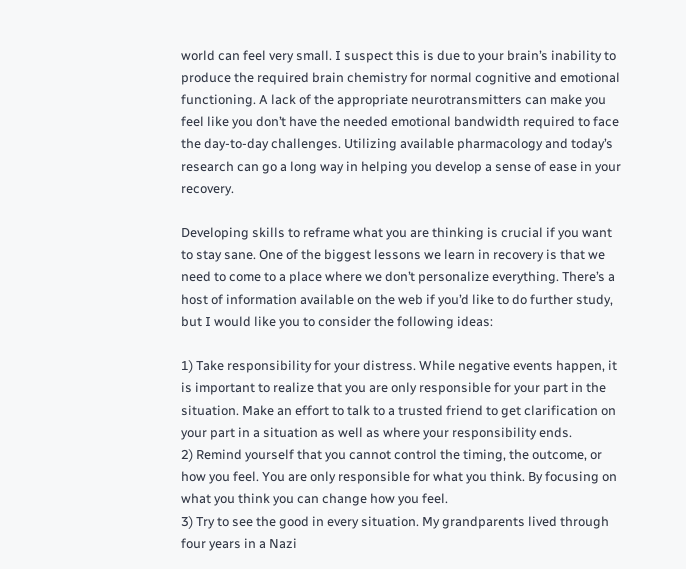world can feel very small. I suspect this is due to your brain’s inability to produce the required brain chemistry for normal cognitive and emotional functioning. A lack of the appropriate neurotransmitters can make you feel like you don’t have the needed emotional bandwidth required to face the day-to-day challenges. Utilizing available pharmacology and today’s research can go a long way in helping you develop a sense of ease in your recovery.

Developing skills to reframe what you are thinking is crucial if you want to stay sane. One of the biggest lessons we learn in recovery is that we need to come to a place where we don’t personalize everything. There’s a host of information available on the web if you’d like to do further study, but I would like you to consider the following ideas:

1) Take responsibility for your distress. While negative events happen, it is important to realize that you are only responsible for your part in the situation. Make an effort to talk to a trusted friend to get clarification on your part in a situation as well as where your responsibility ends.
2) Remind yourself that you cannot control the timing, the outcome, or how you feel. You are only responsible for what you think. By focusing on what you think you can change how you feel.
3) Try to see the good in every situation. My grandparents lived through four years in a Nazi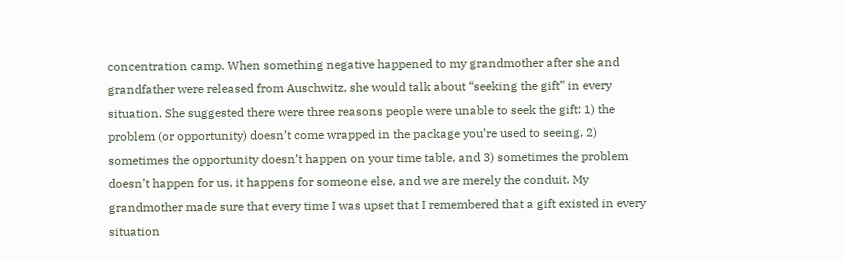concentration camp. When something negative happened to my grandmother after she and grandfather were released from Auschwitz, she would talk about “seeking the gift” in every situation. She suggested there were three reasons people were unable to seek the gift: 1) the problem (or opportunity) doesn’t come wrapped in the package you’re used to seeing, 2) sometimes the opportunity doesn’t happen on your time table, and 3) sometimes the problem doesn’t happen for us, it happens for someone else, and we are merely the conduit. My grandmother made sure that every time I was upset that I remembered that a gift existed in every situation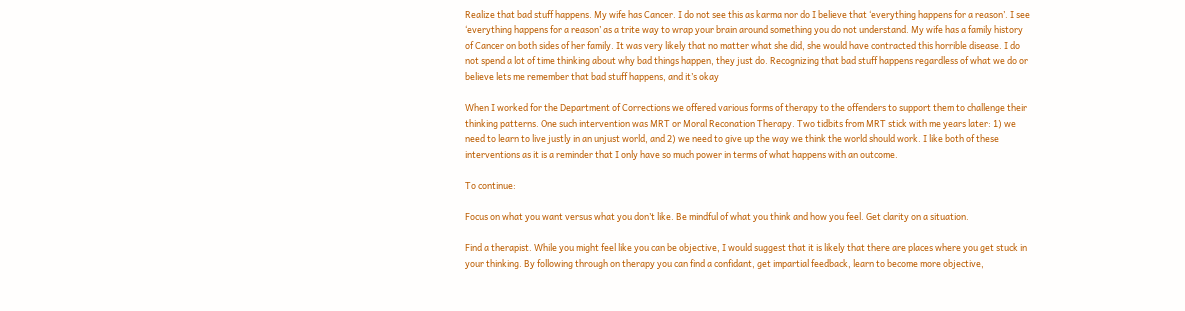Realize that bad stuff happens. My wife has Cancer. I do not see this as karma nor do I believe that ‘everything happens for a reason’. I see ‘everything happens for a reason’ as a trite way to wrap your brain around something you do not understand. My wife has a family history of Cancer on both sides of her family. It was very likely that no matter what she did, she would have contracted this horrible disease. I do not spend a lot of time thinking about why bad things happen, they just do. Recognizing that bad stuff happens regardless of what we do or believe lets me remember that bad stuff happens, and it’s okay

When I worked for the Department of Corrections we offered various forms of therapy to the offenders to support them to challenge their thinking patterns. One such intervention was MRT or Moral Reconation Therapy. Two tidbits from MRT stick with me years later: 1) we need to learn to live justly in an unjust world, and 2) we need to give up the way we think the world should work. I like both of these interventions as it is a reminder that I only have so much power in terms of what happens with an outcome.

To continue:

Focus on what you want versus what you don’t like. Be mindful of what you think and how you feel. Get clarity on a situation.

Find a therapist. While you might feel like you can be objective, I would suggest that it is likely that there are places where you get stuck in your thinking. By following through on therapy you can find a confidant, get impartial feedback, learn to become more objective,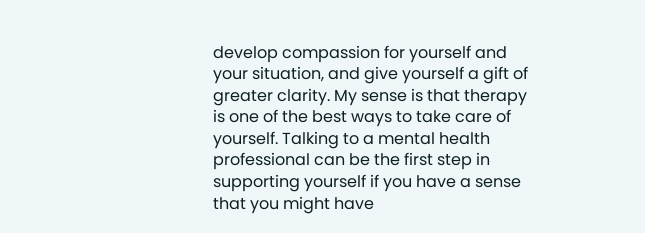develop compassion for yourself and your situation, and give yourself a gift of greater clarity. My sense is that therapy is one of the best ways to take care of yourself. Talking to a mental health professional can be the first step in supporting yourself if you have a sense that you might have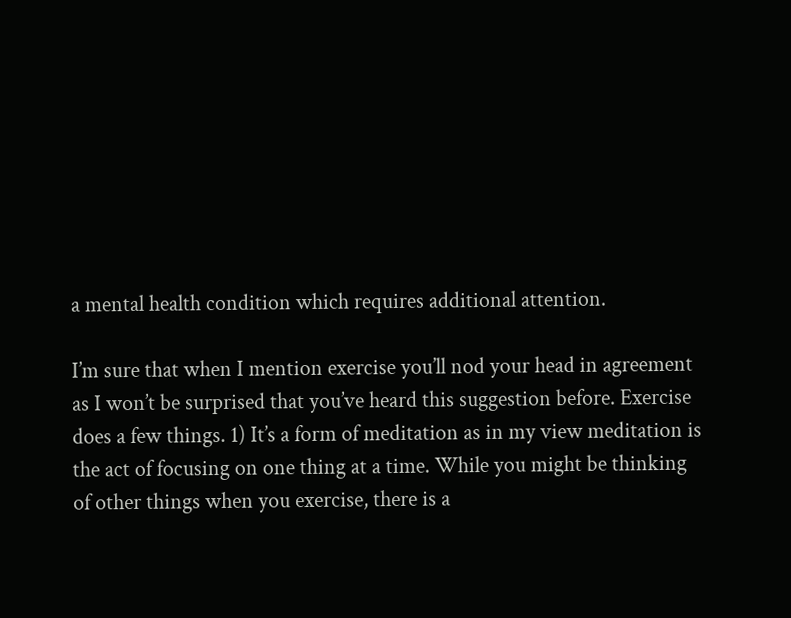a mental health condition which requires additional attention.

I’m sure that when I mention exercise you’ll nod your head in agreement as I won’t be surprised that you’ve heard this suggestion before. Exercise does a few things. 1) It’s a form of meditation as in my view meditation is the act of focusing on one thing at a time. While you might be thinking of other things when you exercise, there is a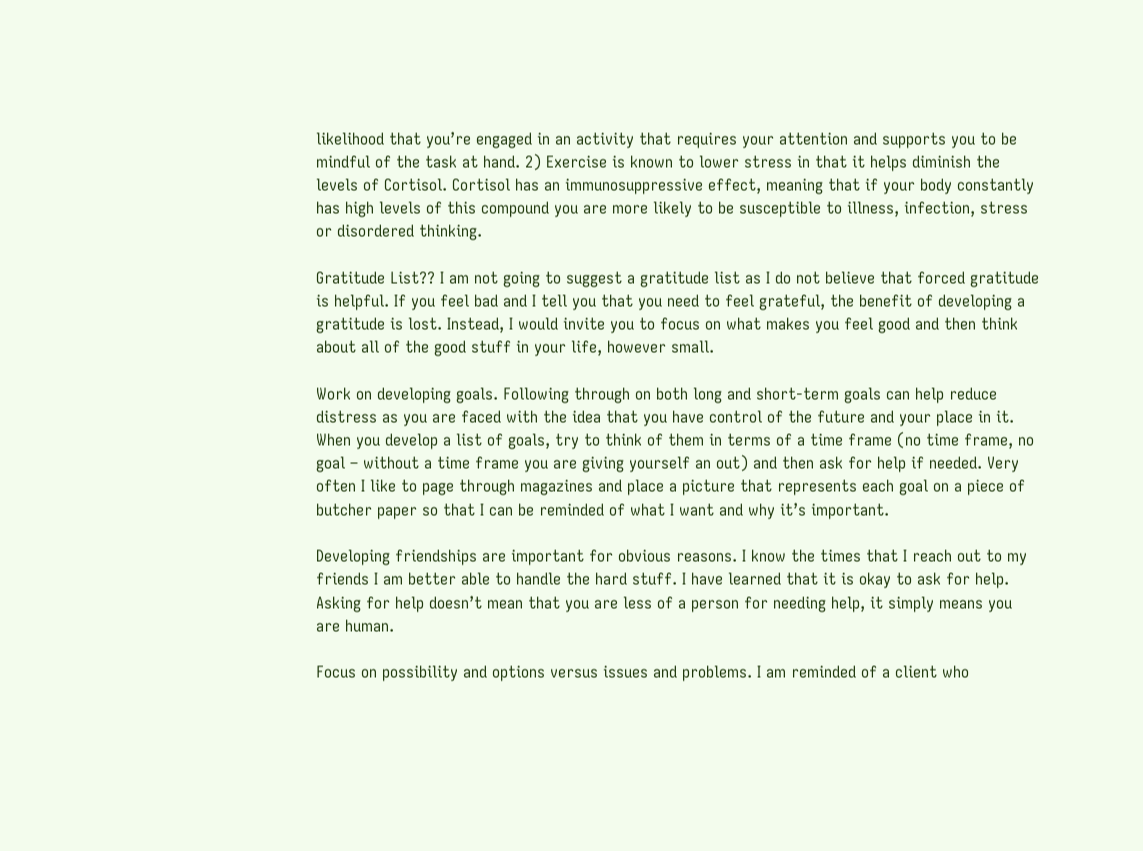likelihood that you’re engaged in an activity that requires your attention and supports you to be mindful of the task at hand. 2) Exercise is known to lower stress in that it helps diminish the levels of Cortisol. Cortisol has an immunosuppressive effect, meaning that if your body constantly has high levels of this compound you are more likely to be susceptible to illness, infection, stress or disordered thinking.

Gratitude List?? I am not going to suggest a gratitude list as I do not believe that forced gratitude is helpful. If you feel bad and I tell you that you need to feel grateful, the benefit of developing a gratitude is lost. Instead, I would invite you to focus on what makes you feel good and then think about all of the good stuff in your life, however small.

Work on developing goals. Following through on both long and short-term goals can help reduce distress as you are faced with the idea that you have control of the future and your place in it. When you develop a list of goals, try to think of them in terms of a time frame (no time frame, no goal – without a time frame you are giving yourself an out) and then ask for help if needed. Very often I like to page through magazines and place a picture that represents each goal on a piece of butcher paper so that I can be reminded of what I want and why it’s important.

Developing friendships are important for obvious reasons. I know the times that I reach out to my friends I am better able to handle the hard stuff. I have learned that it is okay to ask for help. Asking for help doesn’t mean that you are less of a person for needing help, it simply means you are human.

Focus on possibility and options versus issues and problems. I am reminded of a client who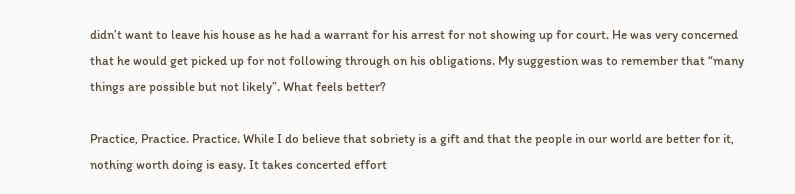didn’t want to leave his house as he had a warrant for his arrest for not showing up for court. He was very concerned that he would get picked up for not following through on his obligations. My suggestion was to remember that “many things are possible but not likely”. What feels better?

Practice, Practice. Practice. While I do believe that sobriety is a gift and that the people in our world are better for it, nothing worth doing is easy. It takes concerted effort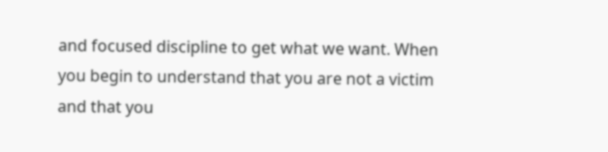and focused discipline to get what we want. When you begin to understand that you are not a victim and that you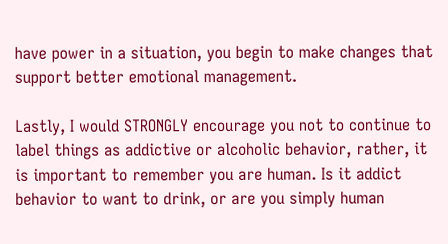have power in a situation, you begin to make changes that support better emotional management.

Lastly, I would STRONGLY encourage you not to continue to label things as addictive or alcoholic behavior, rather, it is important to remember you are human. Is it addict behavior to want to drink, or are you simply human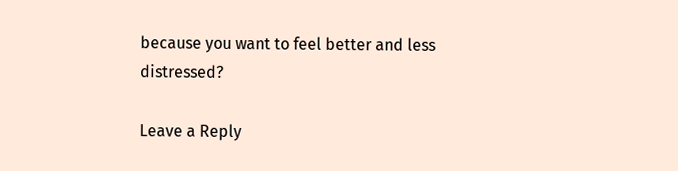because you want to feel better and less distressed?

Leave a Reply